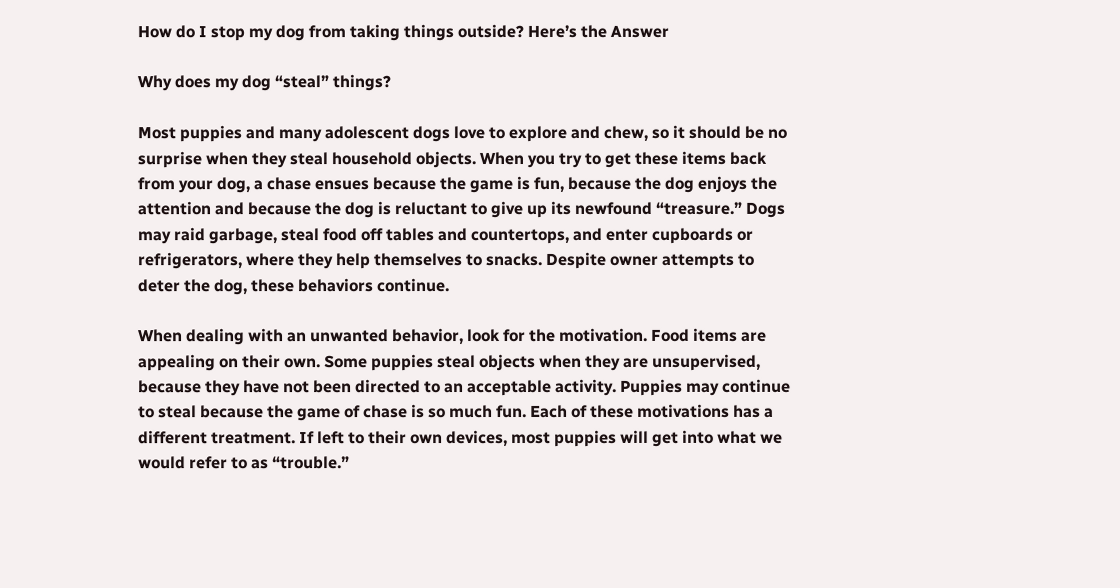How do I stop my dog from taking things outside? Here’s the Answer

Why does my dog “steal” things?

Most puppies and many adolescent dogs love to explore and chew, so it should be no surprise when they steal household objects. When you try to get these items back from your dog, a chase ensues because the game is fun, because the dog enjoys the attention and because the dog is reluctant to give up its newfound “treasure.” Dogs may raid garbage, steal food off tables and countertops, and enter cupboards or refrigerators, where they help themselves to snacks. Despite owner attempts to deter the dog, these behaviors continue.

When dealing with an unwanted behavior, look for the motivation. Food items are appealing on their own. Some puppies steal objects when they are unsupervised, because they have not been directed to an acceptable activity. Puppies may continue to steal because the game of chase is so much fun. Each of these motivations has a different treatment. If left to their own devices, most puppies will get into what we would refer to as “trouble.”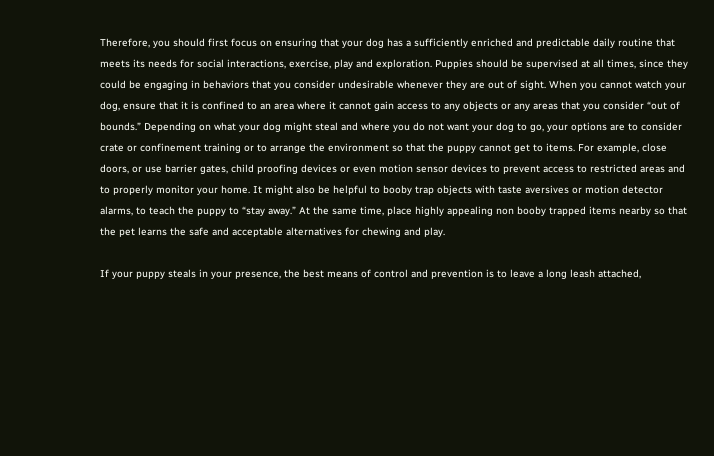Therefore, you should first focus on ensuring that your dog has a sufficiently enriched and predictable daily routine that meets its needs for social interactions, exercise, play and exploration. Puppies should be supervised at all times, since they could be engaging in behaviors that you consider undesirable whenever they are out of sight. When you cannot watch your dog, ensure that it is confined to an area where it cannot gain access to any objects or any areas that you consider “out of bounds.” Depending on what your dog might steal and where you do not want your dog to go, your options are to consider crate or confinement training or to arrange the environment so that the puppy cannot get to items. For example, close doors, or use barrier gates, child proofing devices or even motion sensor devices to prevent access to restricted areas and to properly monitor your home. It might also be helpful to booby trap objects with taste aversives or motion detector alarms, to teach the puppy to “stay away.” At the same time, place highly appealing non booby trapped items nearby so that the pet learns the safe and acceptable alternatives for chewing and play.

If your puppy steals in your presence, the best means of control and prevention is to leave a long leash attached,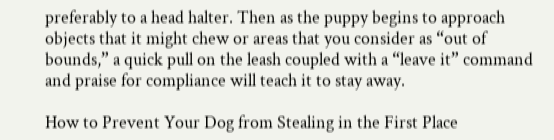preferably to a head halter. Then as the puppy begins to approach objects that it might chew or areas that you consider as “out of bounds,” a quick pull on the leash coupled with a “leave it” command and praise for compliance will teach it to stay away.

How to Prevent Your Dog from Stealing in the First Place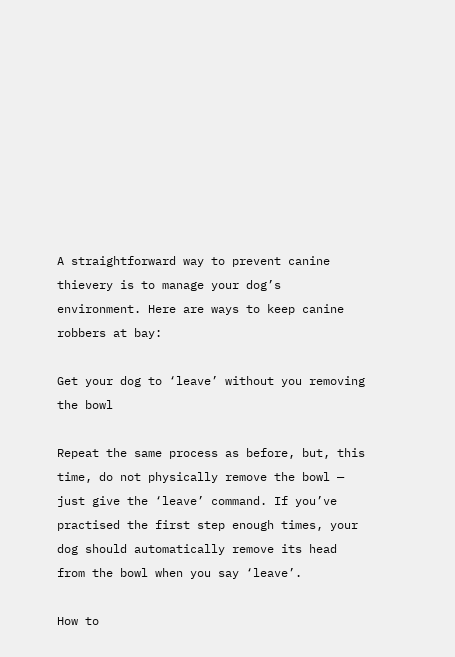A straightforward way to prevent canine thievery is to manage your dog’s environment. Here are ways to keep canine robbers at bay:

Get your dog to ‘leave’ without you removing the bowl

Repeat the same process as before, but, this time, do not physically remove the bowl — just give the ‘leave’ command. If you’ve practised the first step enough times, your dog should automatically remove its head from the bowl when you say ‘leave’.

How to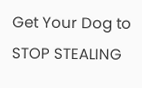Get Your Dog to STOP STEALING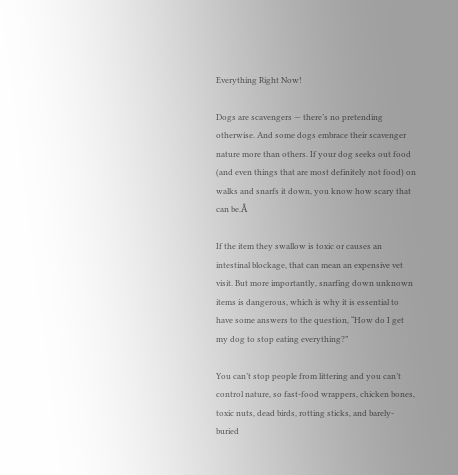Everything Right Now!

Dogs are scavengers — there’s no pretending otherwise. And some dogs embrace their scavenger nature more than others. If your dog seeks out food (and even things that are most definitely not food) on walks and snarfs it down, you know how scary that can be.Â

If the item they swallow is toxic or causes an intestinal blockage, that can mean an expensive vet visit. But more importantly, snarfing down unknown items is dangerous, which is why it is essential to have some answers to the question, “How do I get my dog to stop eating everything?”

You can’t stop people from littering and you can’t control nature, so fast-food wrappers, chicken bones, toxic nuts, dead birds, rotting sticks, and barely-buried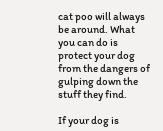cat poo will always be around. What you can do is protect your dog from the dangers of gulping down the stuff they find.

If your dog is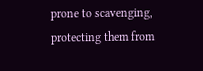prone to scavenging, protecting them from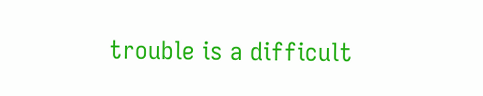trouble is a difficult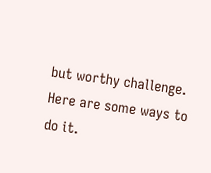but worthy challenge. Here are some ways to do it.